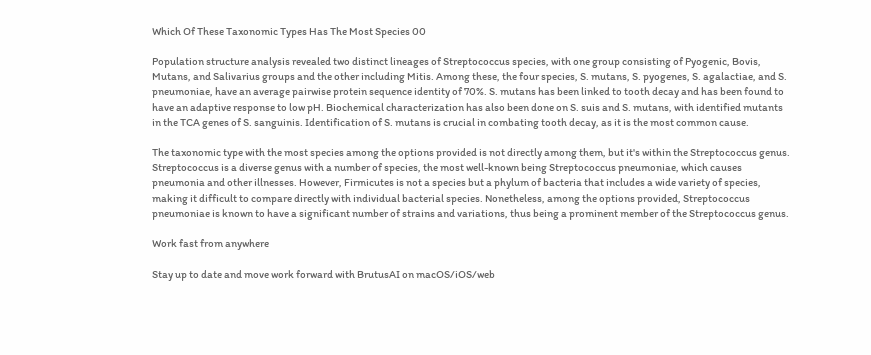Which Of These Taxonomic Types Has The Most Species 00

Population structure analysis revealed two distinct lineages of Streptococcus species, with one group consisting of Pyogenic, Bovis, Mutans, and Salivarius groups and the other including Mitis. Among these, the four species, S. mutans, S. pyogenes, S. agalactiae, and S. pneumoniae, have an average pairwise protein sequence identity of 70%. S. mutans has been linked to tooth decay and has been found to have an adaptive response to low pH. Biochemical characterization has also been done on S. suis and S. mutans, with identified mutants in the TCA genes of S. sanguinis. Identification of S. mutans is crucial in combating tooth decay, as it is the most common cause.

The taxonomic type with the most species among the options provided is not directly among them, but it's within the Streptococcus genus. Streptococcus is a diverse genus with a number of species, the most well-known being Streptococcus pneumoniae, which causes pneumonia and other illnesses. However, Firmicutes is not a species but a phylum of bacteria that includes a wide variety of species, making it difficult to compare directly with individual bacterial species. Nonetheless, among the options provided, Streptococcus pneumoniae is known to have a significant number of strains and variations, thus being a prominent member of the Streptococcus genus.

Work fast from anywhere

Stay up to date and move work forward with BrutusAI on macOS/iOS/web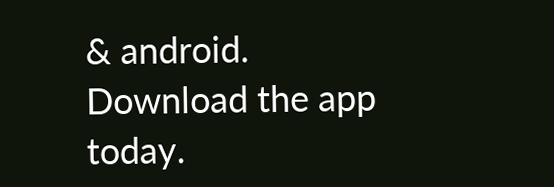& android. Download the app today.